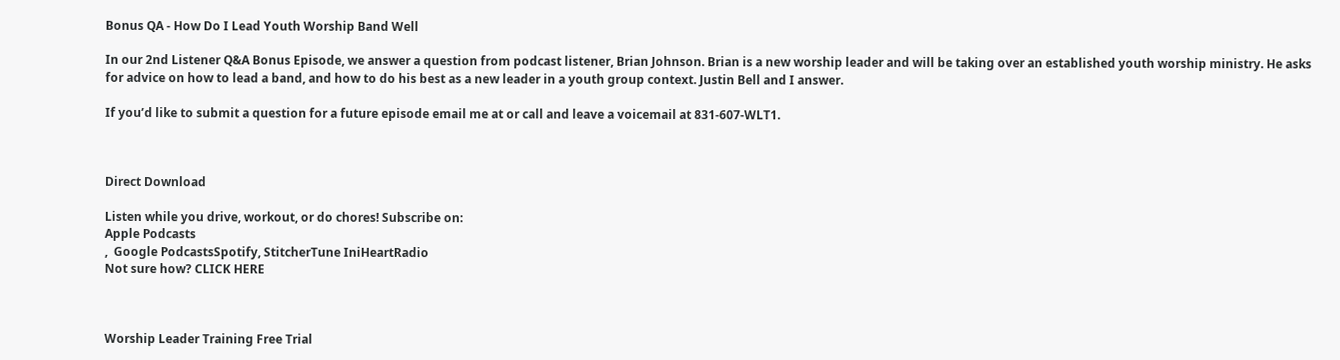Bonus QA - How Do I Lead Youth Worship Band Well

In our 2nd Listener Q&A Bonus Episode, we answer a question from podcast listener, Brian Johnson. Brian is a new worship leader and will be taking over an established youth worship ministry. He asks for advice on how to lead a band, and how to do his best as a new leader in a youth group context. Justin Bell and I answer.

If you’d like to submit a question for a future episode email me at or call and leave a voicemail at 831-607-WLT1.



Direct Download

Listen while you drive, workout, or do chores! Subscribe on:
Apple Podcasts
,  Google PodcastsSpotify, StitcherTune IniHeartRadio
Not sure how? CLICK HERE



Worship Leader Training Free Trial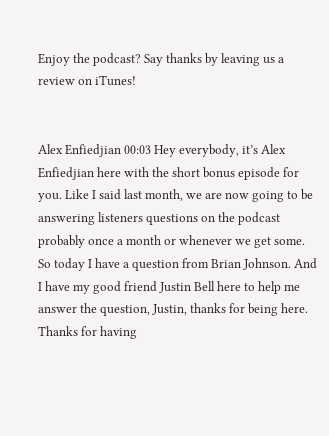Enjoy the podcast? Say thanks by leaving us a review on iTunes!


Alex Enfiedjian 00:03 Hey everybody, it’s Alex Enfiedjian here with the short bonus episode for you. Like I said last month, we are now going to be answering listeners questions on the podcast probably once a month or whenever we get some. So today I have a question from Brian Johnson. And I have my good friend Justin Bell here to help me answer the question, Justin, thanks for being here. Thanks for having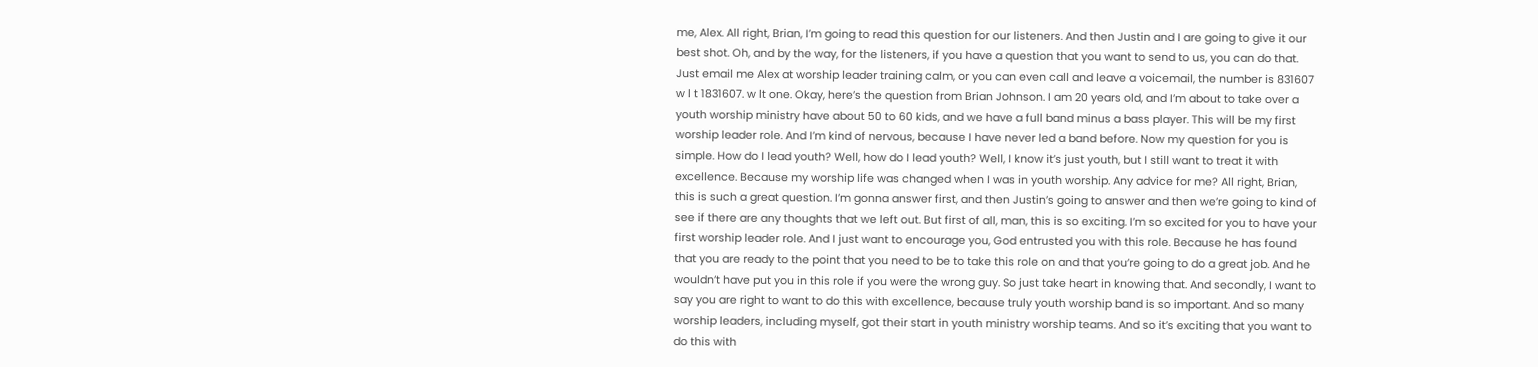me, Alex. All right, Brian, I’m going to read this question for our listeners. And then Justin and I are going to give it our best shot. Oh, and by the way, for the listeners, if you have a question that you want to send to us, you can do that. Just email me Alex at worship leader training calm, or you can even call and leave a voicemail, the number is 831607 w l t 1831607. w lt one. Okay, here’s the question from Brian Johnson. I am 20 years old, and I’m about to take over a youth worship ministry have about 50 to 60 kids, and we have a full band minus a bass player. This will be my first worship leader role. And I’m kind of nervous, because I have never led a band before. Now my question for you is simple. How do I lead youth? Well, how do I lead youth? Well, I know it’s just youth, but I still want to treat it with excellence. Because my worship life was changed when I was in youth worship. Any advice for me? All right, Brian, this is such a great question. I’m gonna answer first, and then Justin’s going to answer and then we’re going to kind of see if there are any thoughts that we left out. But first of all, man, this is so exciting. I’m so excited for you to have your first worship leader role. And I just want to encourage you, God entrusted you with this role. Because he has found that you are ready to the point that you need to be to take this role on and that you’re going to do a great job. And he wouldn’t have put you in this role if you were the wrong guy. So just take heart in knowing that. And secondly, I want to say you are right to want to do this with excellence, because truly youth worship band is so important. And so many worship leaders, including myself, got their start in youth ministry worship teams. And so it’s exciting that you want to do this with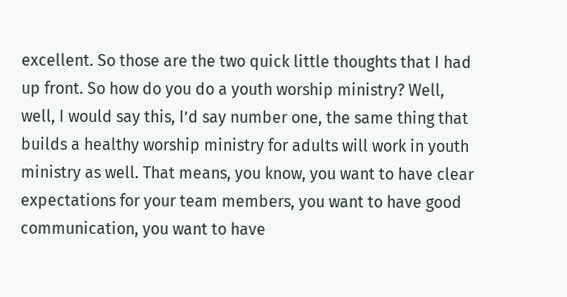excellent. So those are the two quick little thoughts that I had up front. So how do you do a youth worship ministry? Well, well, I would say this, I’d say number one, the same thing that builds a healthy worship ministry for adults will work in youth ministry as well. That means, you know, you want to have clear expectations for your team members, you want to have good communication, you want to have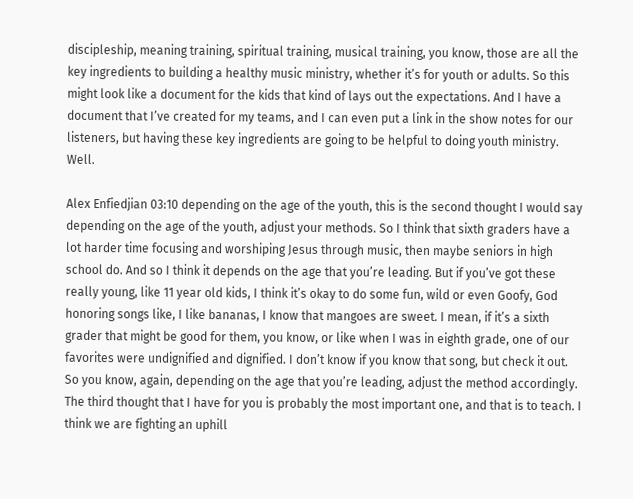discipleship, meaning training, spiritual training, musical training, you know, those are all the key ingredients to building a healthy music ministry, whether it’s for youth or adults. So this might look like a document for the kids that kind of lays out the expectations. And I have a document that I’ve created for my teams, and I can even put a link in the show notes for our listeners, but having these key ingredients are going to be helpful to doing youth ministry. Well.

Alex Enfiedjian 03:10 depending on the age of the youth, this is the second thought I would say depending on the age of the youth, adjust your methods. So I think that sixth graders have a lot harder time focusing and worshiping Jesus through music, then maybe seniors in high school do. And so I think it depends on the age that you’re leading. But if you’ve got these really young, like 11 year old kids, I think it’s okay to do some fun, wild or even Goofy, God honoring songs like, I like bananas, I know that mangoes are sweet. I mean, if it’s a sixth grader that might be good for them, you know, or like when I was in eighth grade, one of our favorites were undignified and dignified. I don’t know if you know that song, but check it out. So you know, again, depending on the age that you’re leading, adjust the method accordingly. The third thought that I have for you is probably the most important one, and that is to teach. I think we are fighting an uphill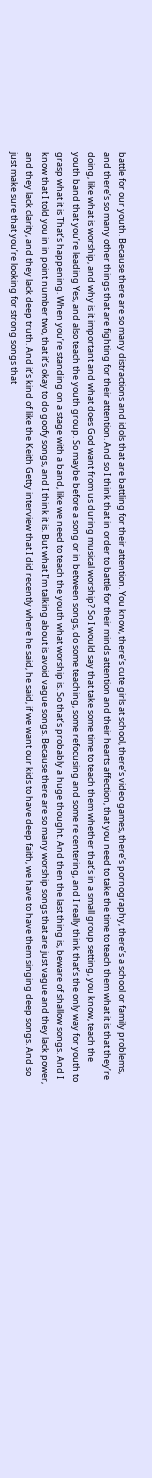battle for our youth. Because there are so many distractions and idols that are battling for their attention. You know, there’s cute girls at school, there’s video games, there’s pornography, there’s a school or family problems, and there’s so many other things that are fighting for their attention. And so I think that in order to battle for their minds attention and their hearts affection, that you need to take the time to teach them what it is that they’re doing, like what is worship, and why is it important and what does God want from us during musical worship? So I would say that take some time to teach them whether that’s in a small group setting, you know, teach the youth band that you’re leading Yes, and also teach the youth group. So maybe before a song or in between songs, do some teaching, some refocusing and some re centering, and I really think that’s the only way for youth to grasp what it is That’s happening. When you’re standing on a stage with a band, like we need to teach the youth what worship is. So that’s probably a huge thought. And then the last thing is, beware of shallow songs. And I know that I told you in in point number two, that it’s okay to do goofy songs, and I think it is. But what I’m talking about is avoid vague songs. Because there are so many worship songs that are just vague and they lack power, and they lack clarity, and they lack deep truth. And it’s kind of like the Keith Getty interview that I did recently where he said, he said, if we want our kids to have deep faith, we have to have them singing deep songs. And so just make sure that you’re looking for strong songs that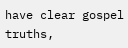have clear gospel truths,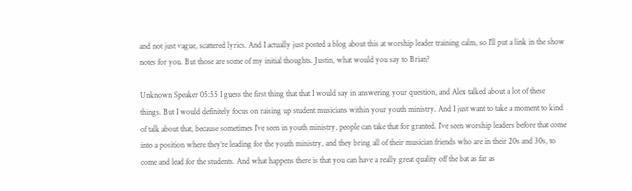and not just vague, scattered lyrics. And I actually just posted a blog about this at worship leader training calm, so I’ll put a link in the show notes for you. But those are some of my initial thoughts. Justin, what would you say to Brian?

Unknown Speaker 05:55 I guess the first thing that that I would say in answering your question, and Alex talked about a lot of these things. But I would definitely focus on raising up student musicians within your youth ministry. And I just want to take a moment to kind of talk about that, because sometimes I’ve seen in youth ministry, people can take that for granted. I’ve seen worship leaders before that come into a position where they’re leading for the youth ministry, and they bring all of their musician friends who are in their 20s and 30s, to come and lead for the students. And what happens there is that you can have a really great quality off the bat as far as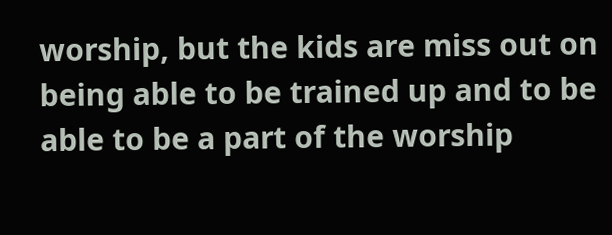worship, but the kids are miss out on being able to be trained up and to be able to be a part of the worship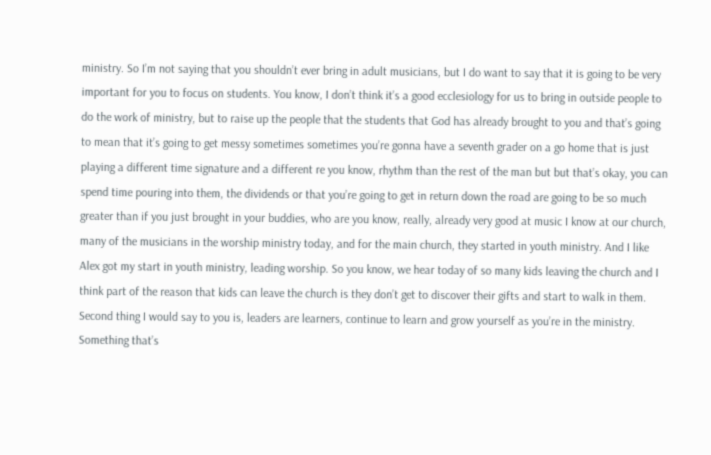ministry. So I’m not saying that you shouldn’t ever bring in adult musicians, but I do want to say that it is going to be very important for you to focus on students. You know, I don’t think it’s a good ecclesiology for us to bring in outside people to do the work of ministry, but to raise up the people that the students that God has already brought to you and that’s going to mean that it’s going to get messy sometimes sometimes you’re gonna have a seventh grader on a go home that is just playing a different time signature and a different re you know, rhythm than the rest of the man but but that’s okay, you can spend time pouring into them, the dividends or that you’re going to get in return down the road are going to be so much greater than if you just brought in your buddies, who are you know, really, already very good at music I know at our church, many of the musicians in the worship ministry today, and for the main church, they started in youth ministry. And I like Alex got my start in youth ministry, leading worship. So you know, we hear today of so many kids leaving the church and I think part of the reason that kids can leave the church is they don’t get to discover their gifts and start to walk in them. Second thing I would say to you is, leaders are learners, continue to learn and grow yourself as you’re in the ministry. Something that’s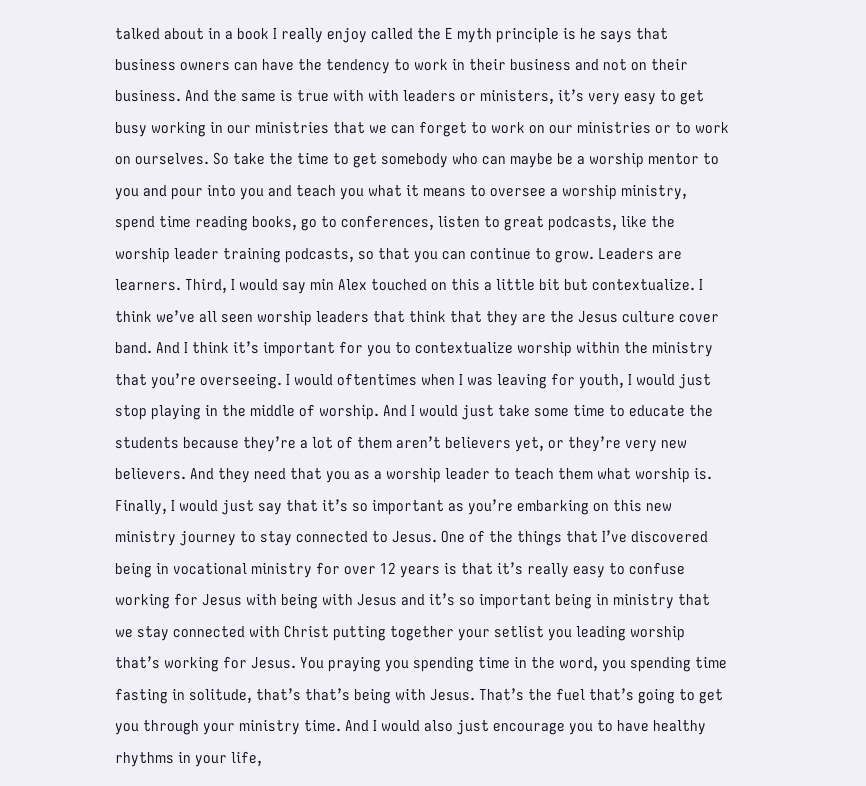talked about in a book I really enjoy called the E myth principle is he says that business owners can have the tendency to work in their business and not on their business. And the same is true with with leaders or ministers, it’s very easy to get busy working in our ministries that we can forget to work on our ministries or to work on ourselves. So take the time to get somebody who can maybe be a worship mentor to you and pour into you and teach you what it means to oversee a worship ministry, spend time reading books, go to conferences, listen to great podcasts, like the worship leader training podcasts, so that you can continue to grow. Leaders are learners. Third, I would say min Alex touched on this a little bit but contextualize. I think we’ve all seen worship leaders that think that they are the Jesus culture cover band. And I think it’s important for you to contextualize worship within the ministry that you’re overseeing. I would oftentimes when I was leaving for youth, I would just stop playing in the middle of worship. And I would just take some time to educate the students because they’re a lot of them aren’t believers yet, or they’re very new believers. And they need that you as a worship leader to teach them what worship is. Finally, I would just say that it’s so important as you’re embarking on this new ministry journey to stay connected to Jesus. One of the things that I’ve discovered being in vocational ministry for over 12 years is that it’s really easy to confuse working for Jesus with being with Jesus and it’s so important being in ministry that we stay connected with Christ putting together your setlist you leading worship that’s working for Jesus. You praying you spending time in the word, you spending time fasting in solitude, that’s that’s being with Jesus. That’s the fuel that’s going to get you through your ministry time. And I would also just encourage you to have healthy rhythms in your life,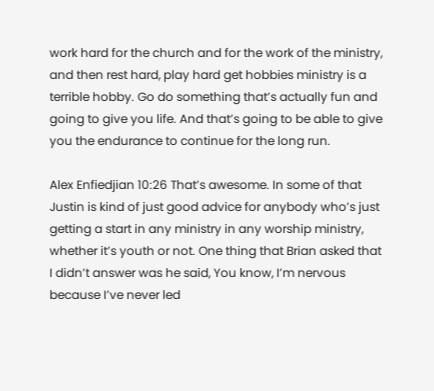work hard for the church and for the work of the ministry, and then rest hard, play hard get hobbies ministry is a terrible hobby. Go do something that’s actually fun and going to give you life. And that’s going to be able to give you the endurance to continue for the long run.

Alex Enfiedjian 10:26 That’s awesome. In some of that Justin is kind of just good advice for anybody who’s just getting a start in any ministry in any worship ministry, whether it’s youth or not. One thing that Brian asked that I didn’t answer was he said, You know, I’m nervous because I’ve never led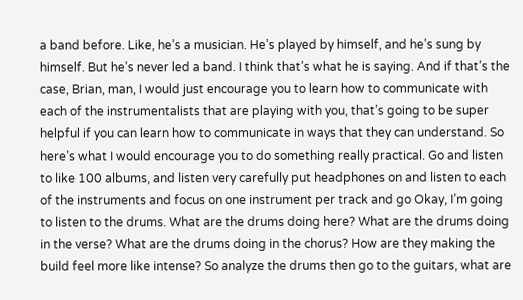a band before. Like, he’s a musician. He’s played by himself, and he’s sung by himself. But he’s never led a band. I think that’s what he is saying. And if that’s the case, Brian, man, I would just encourage you to learn how to communicate with each of the instrumentalists that are playing with you, that’s going to be super helpful if you can learn how to communicate in ways that they can understand. So here’s what I would encourage you to do something really practical. Go and listen to like 100 albums, and listen very carefully put headphones on and listen to each of the instruments and focus on one instrument per track and go Okay, I’m going to listen to the drums. What are the drums doing here? What are the drums doing in the verse? What are the drums doing in the chorus? How are they making the build feel more like intense? So analyze the drums then go to the guitars, what are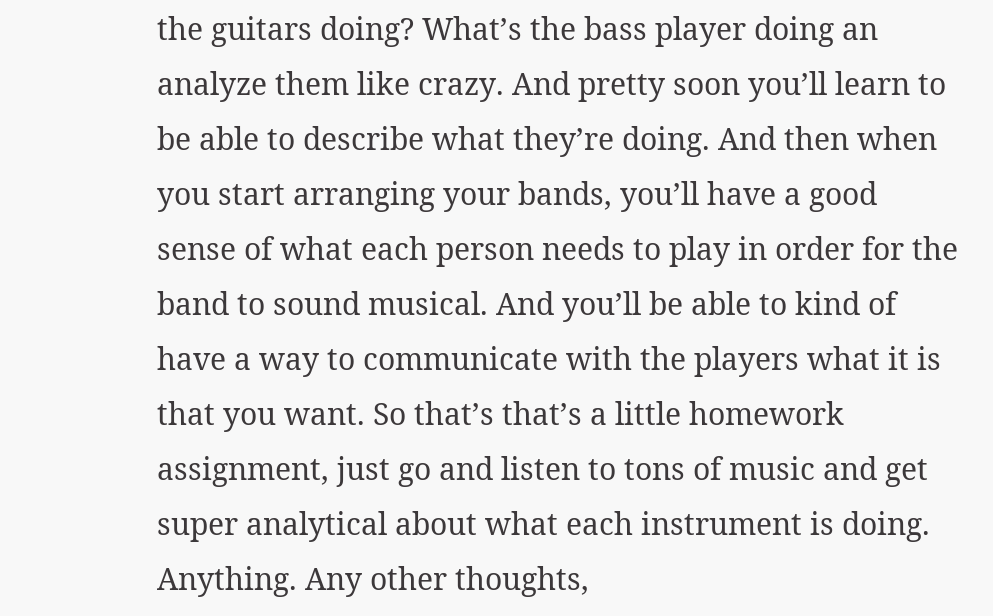the guitars doing? What’s the bass player doing an analyze them like crazy. And pretty soon you’ll learn to be able to describe what they’re doing. And then when you start arranging your bands, you’ll have a good sense of what each person needs to play in order for the band to sound musical. And you’ll be able to kind of have a way to communicate with the players what it is that you want. So that’s that’s a little homework assignment, just go and listen to tons of music and get super analytical about what each instrument is doing. Anything. Any other thoughts,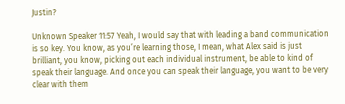Justin?

Unknown Speaker 11:57 Yeah, I would say that with leading a band communication is so key. You know, as you’re learning those, I mean, what Alex said is just brilliant, you know, picking out each individual instrument, be able to kind of speak their language. And once you can speak their language, you want to be very clear with them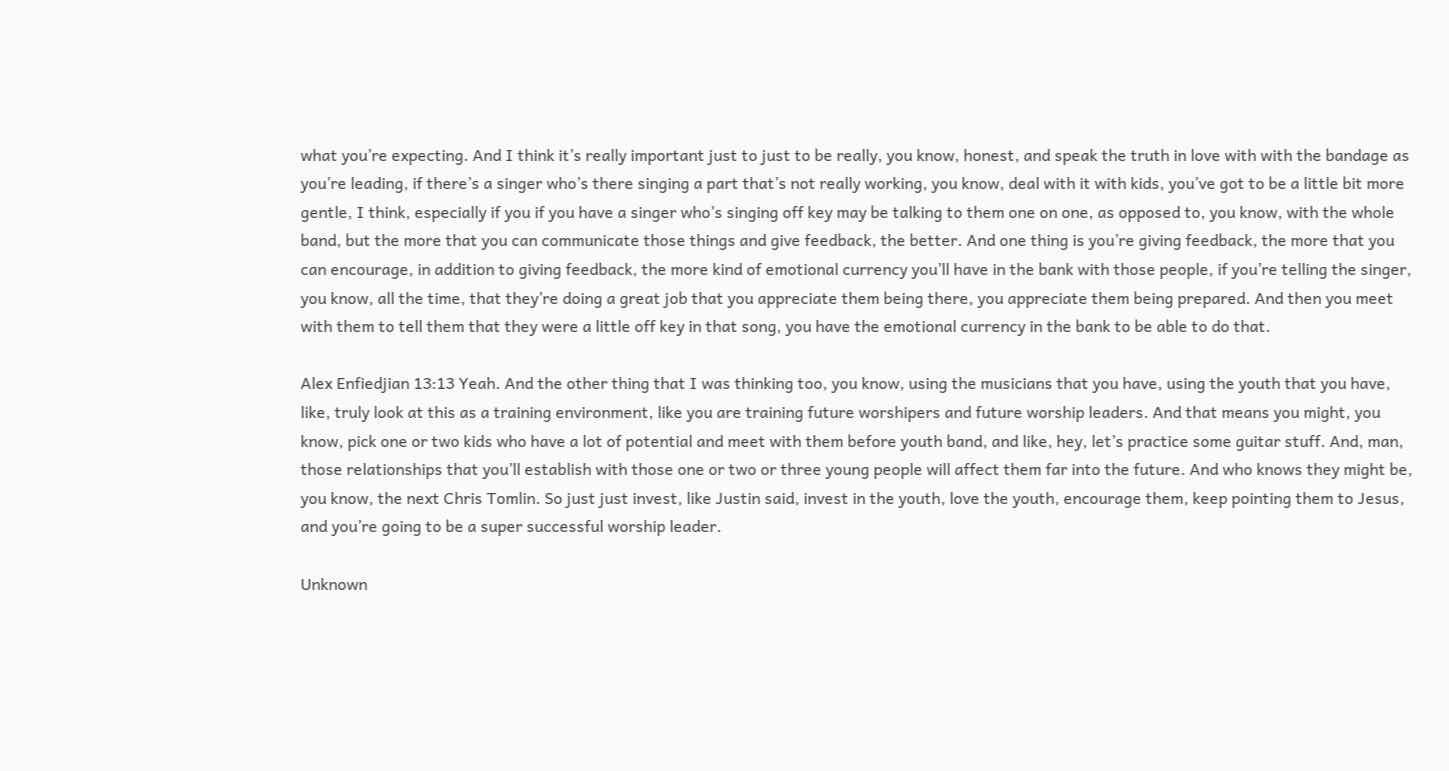what you’re expecting. And I think it’s really important just to just to be really, you know, honest, and speak the truth in love with with the bandage as you’re leading, if there’s a singer who’s there singing a part that’s not really working, you know, deal with it with kids, you’ve got to be a little bit more gentle, I think, especially if you if you have a singer who’s singing off key may be talking to them one on one, as opposed to, you know, with the whole band, but the more that you can communicate those things and give feedback, the better. And one thing is you’re giving feedback, the more that you can encourage, in addition to giving feedback, the more kind of emotional currency you’ll have in the bank with those people, if you’re telling the singer, you know, all the time, that they’re doing a great job that you appreciate them being there, you appreciate them being prepared. And then you meet with them to tell them that they were a little off key in that song, you have the emotional currency in the bank to be able to do that.

Alex Enfiedjian 13:13 Yeah. And the other thing that I was thinking too, you know, using the musicians that you have, using the youth that you have, like, truly look at this as a training environment, like you are training future worshipers and future worship leaders. And that means you might, you know, pick one or two kids who have a lot of potential and meet with them before youth band, and like, hey, let’s practice some guitar stuff. And, man, those relationships that you’ll establish with those one or two or three young people will affect them far into the future. And who knows they might be, you know, the next Chris Tomlin. So just just invest, like Justin said, invest in the youth, love the youth, encourage them, keep pointing them to Jesus, and you’re going to be a super successful worship leader.

Unknown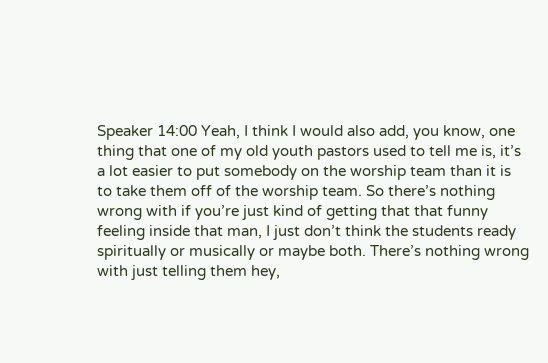Speaker 14:00 Yeah, I think I would also add, you know, one thing that one of my old youth pastors used to tell me is, it’s a lot easier to put somebody on the worship team than it is to take them off of the worship team. So there’s nothing wrong with if you’re just kind of getting that that funny feeling inside that man, I just don’t think the students ready spiritually or musically or maybe both. There’s nothing wrong with just telling them hey,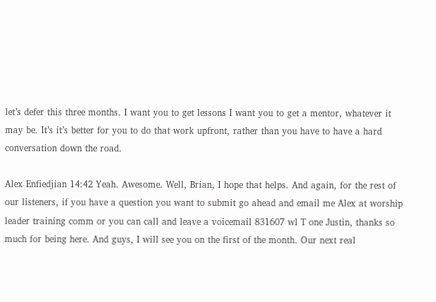let’s defer this three months. I want you to get lessons I want you to get a mentor, whatever it may be. It’s it’s better for you to do that work upfront, rather than you have to have a hard conversation down the road.

Alex Enfiedjian 14:42 Yeah. Awesome. Well, Brian, I hope that helps. And again, for the rest of our listeners, if you have a question you want to submit go ahead and email me Alex at worship leader training comm or you can call and leave a voicemail 831607 wl T one Justin, thanks so much for being here. And guys, I will see you on the first of the month. Our next real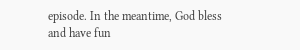episode. In the meantime, God bless and have fun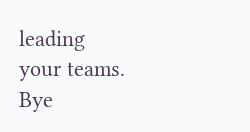leading your teams. Bye